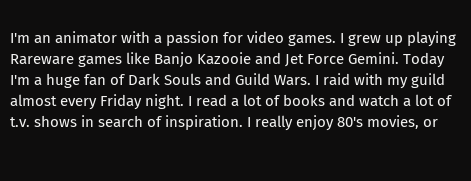I'm an animator with a passion for video games. I grew up playing Rareware games like Banjo Kazooie and Jet Force Gemini. Today I'm a huge fan of Dark Souls and Guild Wars. I raid with my guild almost every Friday night. I read a lot of books and watch a lot of t.v. shows in search of inspiration. I really enjoy 80's movies, or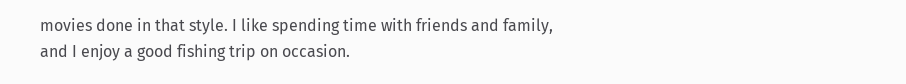movies done in that style. I like spending time with friends and family, and I enjoy a good fishing trip on occasion.